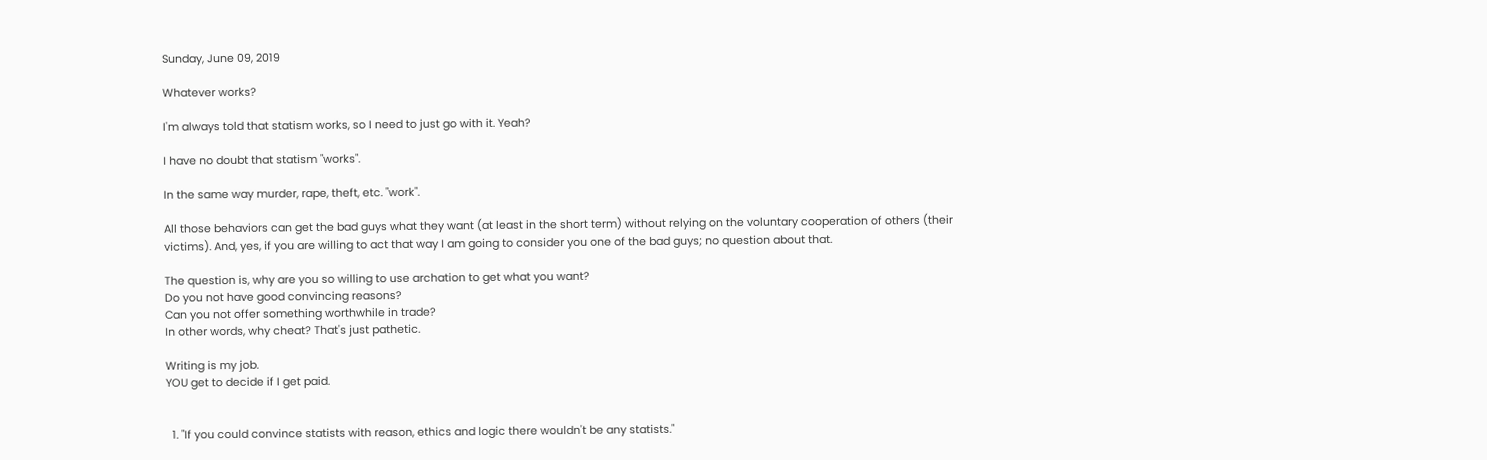Sunday, June 09, 2019

Whatever works?

I'm always told that statism works, so I need to just go with it. Yeah?

I have no doubt that statism "works".

In the same way murder, rape, theft, etc. "work".

All those behaviors can get the bad guys what they want (at least in the short term) without relying on the voluntary cooperation of others (their victims). And, yes, if you are willing to act that way I am going to consider you one of the bad guys; no question about that.

The question is, why are you so willing to use archation to get what you want?
Do you not have good convincing reasons?
Can you not offer something worthwhile in trade?
In other words, why cheat? That's just pathetic.

Writing is my job.
YOU get to decide if I get paid.


  1. "If you could convince statists with reason, ethics and logic there wouldn't be any statists."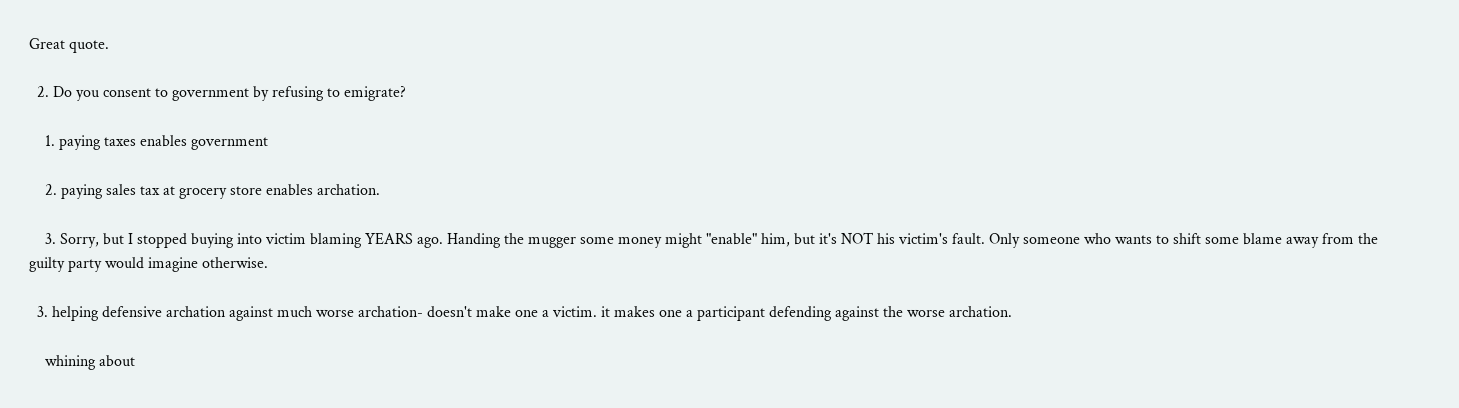Great quote.

  2. Do you consent to government by refusing to emigrate?

    1. paying taxes enables government

    2. paying sales tax at grocery store enables archation.

    3. Sorry, but I stopped buying into victim blaming YEARS ago. Handing the mugger some money might "enable" him, but it's NOT his victim's fault. Only someone who wants to shift some blame away from the guilty party would imagine otherwise.

  3. helping defensive archation against much worse archation- doesn't make one a victim. it makes one a participant defending against the worse archation.

    whining about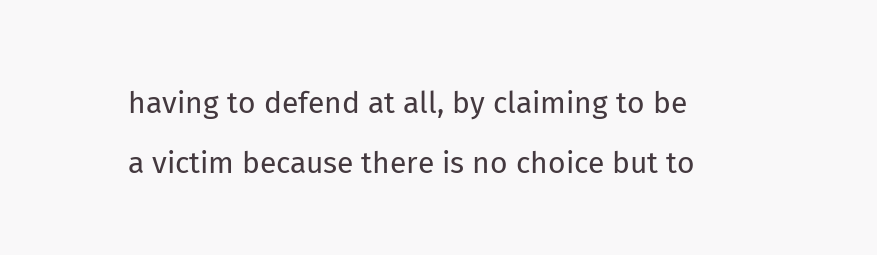having to defend at all, by claiming to be a victim because there is no choice but to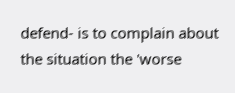defend- is to complain about the situation the 'worse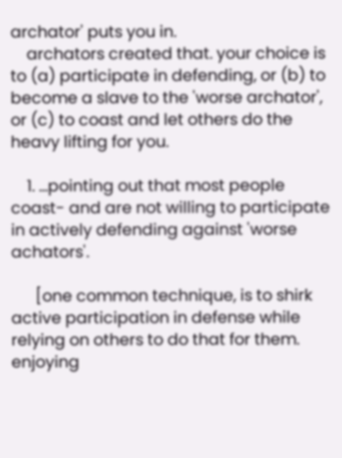archator' puts you in.
    archators created that. your choice is to (a) participate in defending, or (b) to become a slave to the 'worse archator', or (c) to coast and let others do the heavy lifting for you.

    1. ...pointing out that most people coast- and are not willing to participate in actively defending against 'worse achators'.

      [one common technique, is to shirk active participation in defense while relying on others to do that for them. enjoying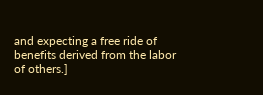and expecting a free ride of benefits derived from the labor of others.]